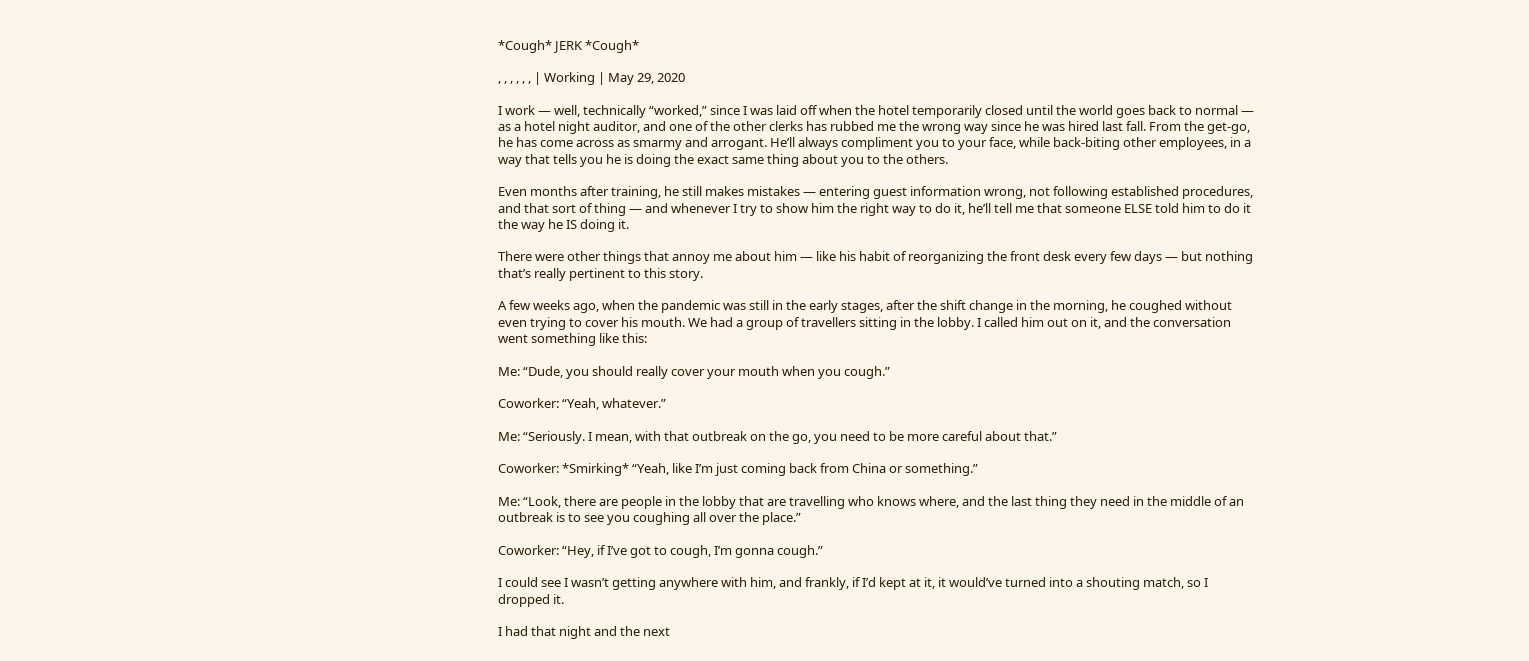*Cough* JERK *Cough*

, , , , , , | Working | May 29, 2020

I work — well, technically “worked,” since I was laid off when the hotel temporarily closed until the world goes back to normal — as a hotel night auditor, and one of the other clerks has rubbed me the wrong way since he was hired last fall. From the get-go, he has come across as smarmy and arrogant. He’ll always compliment you to your face, while back-biting other employees, in a way that tells you he is doing the exact same thing about you to the others.

Even months after training, he still makes mistakes — entering guest information wrong, not following established procedures, and that sort of thing — and whenever I try to show him the right way to do it, he’ll tell me that someone ELSE told him to do it the way he IS doing it.

There were other things that annoy me about him — like his habit of reorganizing the front desk every few days — but nothing that’s really pertinent to this story.

A few weeks ago, when the pandemic was still in the early stages, after the shift change in the morning, he coughed without even trying to cover his mouth. We had a group of travellers sitting in the lobby. I called him out on it, and the conversation went something like this:

Me: “Dude, you should really cover your mouth when you cough.”

Coworker: “Yeah, whatever.”

Me: “Seriously. I mean, with that outbreak on the go, you need to be more careful about that.”

Coworker: *Smirking* “Yeah, like I’m just coming back from China or something.”

Me: “Look, there are people in the lobby that are travelling who knows where, and the last thing they need in the middle of an outbreak is to see you coughing all over the place.”

Coworker: “Hey, if I’ve got to cough, I’m gonna cough.”

I could see I wasn’t getting anywhere with him, and frankly, if I’d kept at it, it would’ve turned into a shouting match, so I dropped it.

I had that night and the next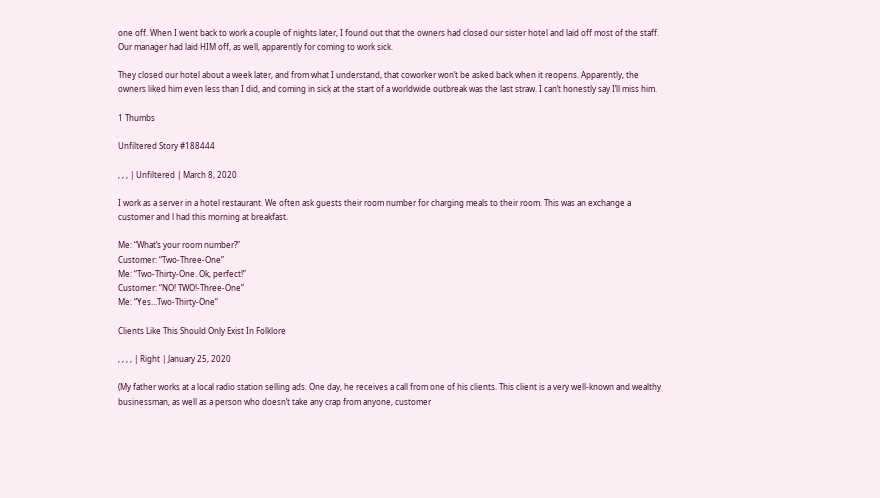one off. When I went back to work a couple of nights later, I found out that the owners had closed our sister hotel and laid off most of the staff. Our manager had laid HIM off, as well, apparently for coming to work sick.

They closed our hotel about a week later, and from what I understand, that coworker won’t be asked back when it reopens. Apparently, the owners liked him even less than I did, and coming in sick at the start of a worldwide outbreak was the last straw. I can’t honestly say I’ll miss him.

1 Thumbs

Unfiltered Story #188444

, , , | Unfiltered | March 8, 2020

I work as a server in a hotel restaurant. We often ask guests their room number for charging meals to their room. This was an exchange a customer and l had this morning at breakfast.

Me: “What’s your room number?”
Customer: “Two-Three-One”
Me: “Two-Thirty-One. Ok, perfect!”
Customer: “NO! TWO!-Three-One”
Me: “Yes…Two-Thirty-One”

Clients Like This Should Only Exist In Folklore

, , , , | Right | January 25, 2020

(My father works at a local radio station selling ads. One day, he receives a call from one of his clients. This client is a very well-known and wealthy businessman, as well as a person who doesn’t take any crap from anyone, customer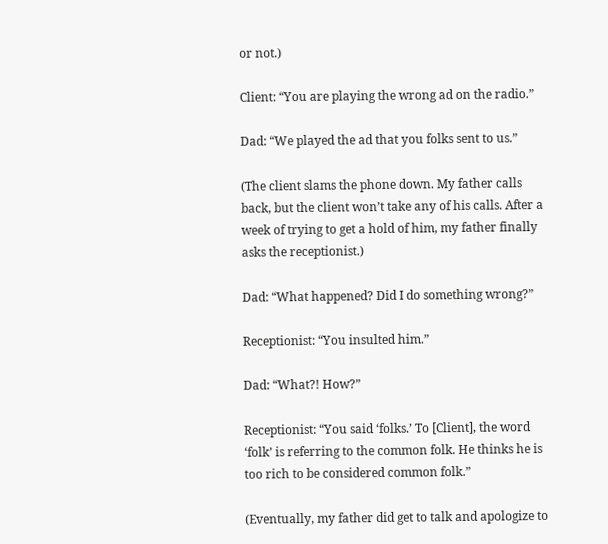or not.)

Client: “You are playing the wrong ad on the radio.”

Dad: “We played the ad that you folks sent to us.”

(The client slams the phone down. My father calls back, but the client won’t take any of his calls. After a week of trying to get a hold of him, my father finally asks the receptionist.)

Dad: “What happened? Did I do something wrong?”

Receptionist: “You insulted him.”

Dad: “What?! How?”

Receptionist: “You said ‘folks.’ To [Client], the word ‘folk’ is referring to the common folk. He thinks he is too rich to be considered common folk.”

(Eventually, my father did get to talk and apologize to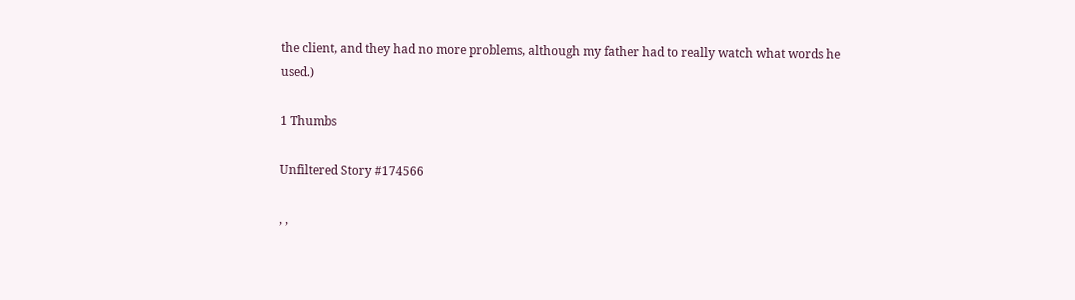the client, and they had no more problems, although my father had to really watch what words he used.)

1 Thumbs

Unfiltered Story #174566

, ,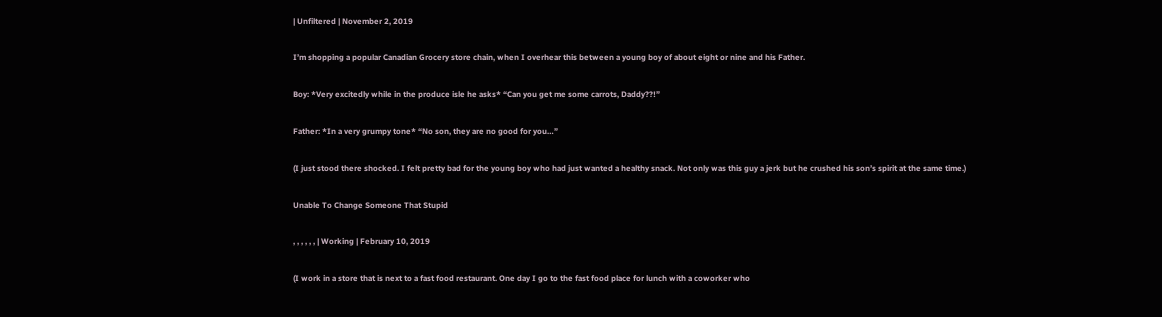| Unfiltered | November 2, 2019

I’m shopping a popular Canadian Grocery store chain, when I overhear this between a young boy of about eight or nine and his Father.

Boy: *Very excitedly while in the produce isle he asks* “Can you get me some carrots, Daddy??!”

Father: *In a very grumpy tone* “No son, they are no good for you…”

(I just stood there shocked. I felt pretty bad for the young boy who had just wanted a healthy snack. Not only was this guy a jerk but he crushed his son’s spirit at the same time.)

Unable To Change Someone That Stupid

, , , , , , | Working | February 10, 2019

(I work in a store that is next to a fast food restaurant. One day I go to the fast food place for lunch with a coworker who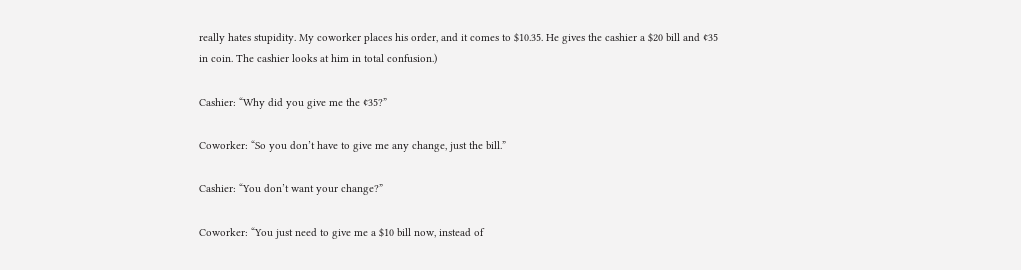really hates stupidity. My coworker places his order, and it comes to $10.35. He gives the cashier a $20 bill and ¢35 in coin. The cashier looks at him in total confusion.)

Cashier: “Why did you give me the ¢35?”

Coworker: “So you don’t have to give me any change, just the bill.”

Cashier: “You don’t want your change?”

Coworker: “You just need to give me a $10 bill now, instead of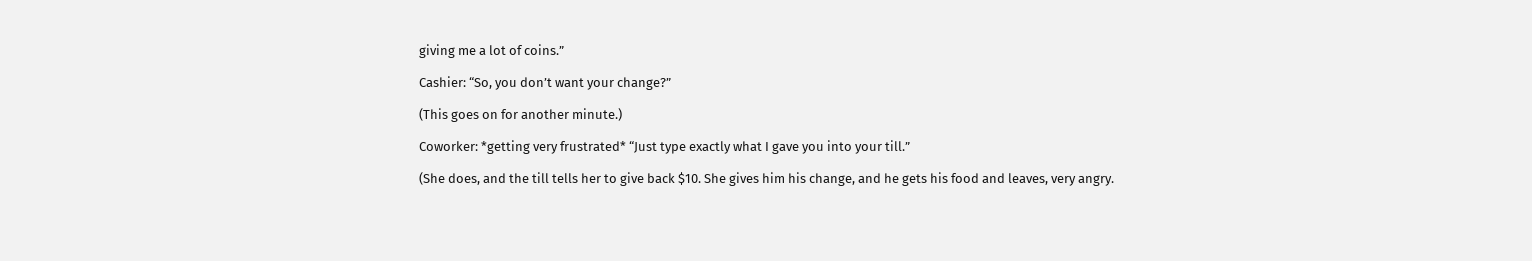giving me a lot of coins.”

Cashier: “So, you don’t want your change?”

(This goes on for another minute.)

Coworker: *getting very frustrated* “Just type exactly what I gave you into your till.”

(She does, and the till tells her to give back $10. She gives him his change, and he gets his food and leaves, very angry.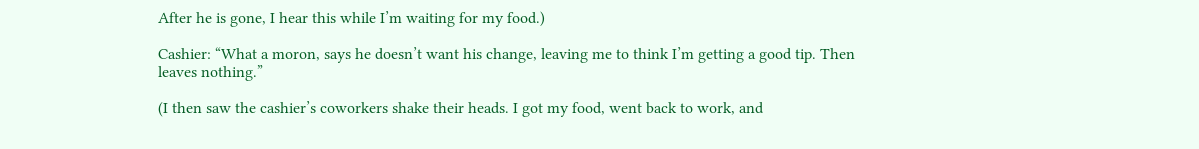After he is gone, I hear this while I’m waiting for my food.)

Cashier: “What a moron, says he doesn’t want his change, leaving me to think I’m getting a good tip. Then leaves nothing.”

(I then saw the cashier’s coworkers shake their heads. I got my food, went back to work, and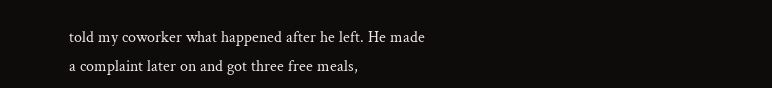told my coworker what happened after he left. He made a complaint later on and got three free meals,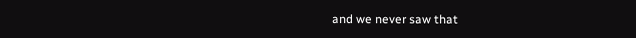and we never saw that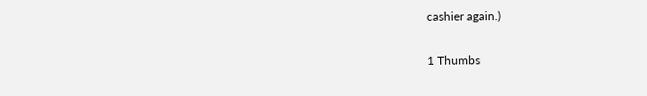cashier again.)

1 Thumbs